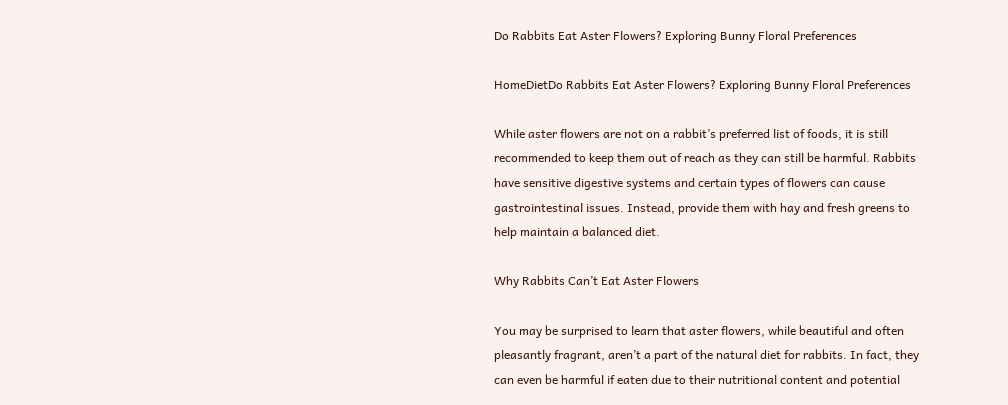Do Rabbits Eat Aster Flowers? Exploring Bunny Floral Preferences

HomeDietDo Rabbits Eat Aster Flowers? Exploring Bunny Floral Preferences

While aster flowers are not on a rabbit’s preferred list of foods, it is still recommended to keep them out of reach as they can still be harmful. Rabbits have sensitive digestive systems and certain types of flowers can cause gastrointestinal issues. Instead, provide them with hay and fresh greens to help maintain a balanced diet.

Why Rabbits Can’t Eat Aster Flowers

You may be surprised to learn that aster flowers, while beautiful and often pleasantly fragrant, aren’t a part of the natural diet for rabbits. In fact, they can even be harmful if eaten due to their nutritional content and potential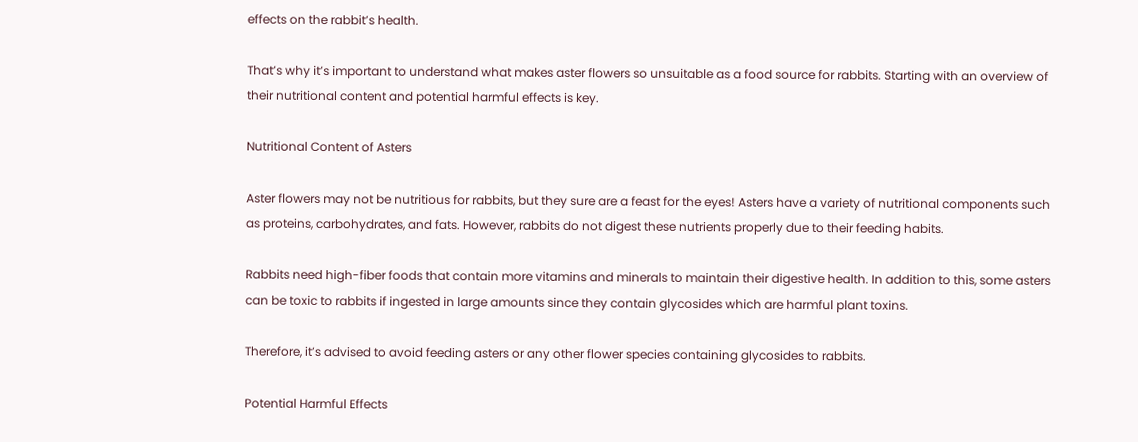effects on the rabbit’s health.

That’s why it’s important to understand what makes aster flowers so unsuitable as a food source for rabbits. Starting with an overview of their nutritional content and potential harmful effects is key.

Nutritional Content of Asters

Aster flowers may not be nutritious for rabbits, but they sure are a feast for the eyes! Asters have a variety of nutritional components such as proteins, carbohydrates, and fats. However, rabbits do not digest these nutrients properly due to their feeding habits.

Rabbits need high-fiber foods that contain more vitamins and minerals to maintain their digestive health. In addition to this, some asters can be toxic to rabbits if ingested in large amounts since they contain glycosides which are harmful plant toxins.

Therefore, it’s advised to avoid feeding asters or any other flower species containing glycosides to rabbits.

Potential Harmful Effects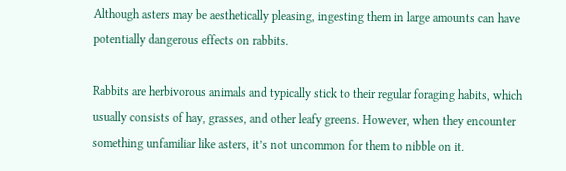Although asters may be aesthetically pleasing, ingesting them in large amounts can have potentially dangerous effects on rabbits.

Rabbits are herbivorous animals and typically stick to their regular foraging habits, which usually consists of hay, grasses, and other leafy greens. However, when they encounter something unfamiliar like asters, it’s not uncommon for them to nibble on it.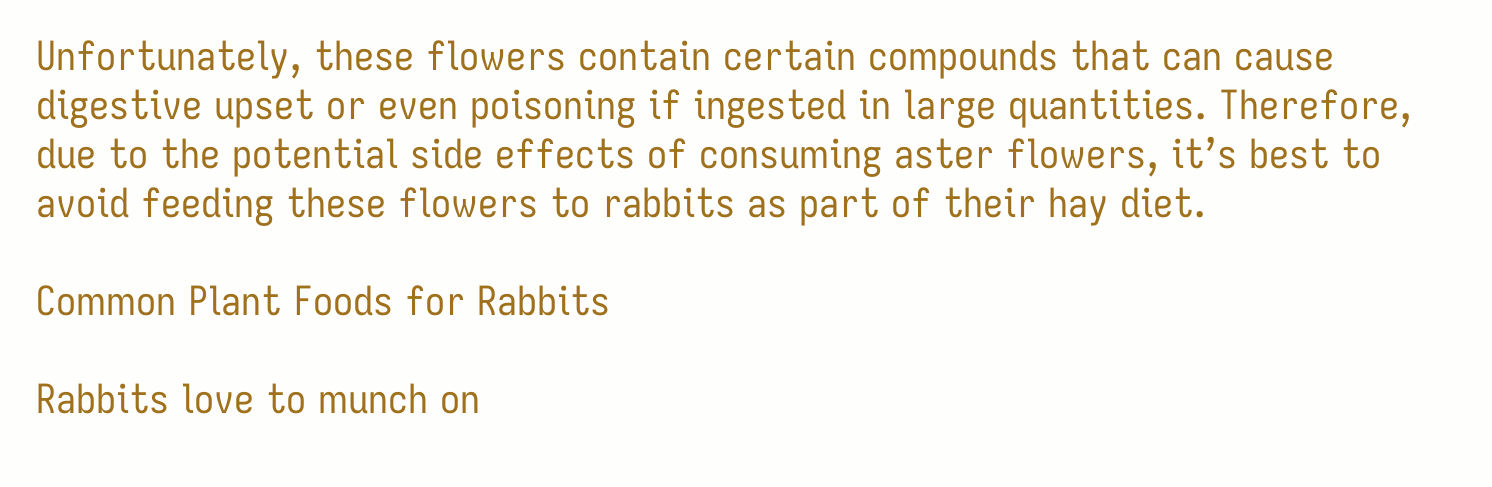Unfortunately, these flowers contain certain compounds that can cause digestive upset or even poisoning if ingested in large quantities. Therefore, due to the potential side effects of consuming aster flowers, it’s best to avoid feeding these flowers to rabbits as part of their hay diet.

Common Plant Foods for Rabbits

Rabbits love to munch on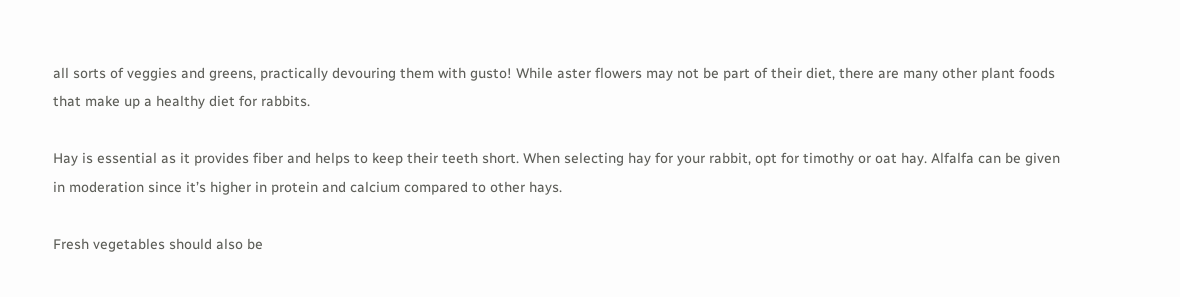all sorts of veggies and greens, practically devouring them with gusto! While aster flowers may not be part of their diet, there are many other plant foods that make up a healthy diet for rabbits.

Hay is essential as it provides fiber and helps to keep their teeth short. When selecting hay for your rabbit, opt for timothy or oat hay. Alfalfa can be given in moderation since it’s higher in protein and calcium compared to other hays.

Fresh vegetables should also be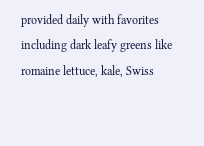provided daily with favorites including dark leafy greens like romaine lettuce, kale, Swiss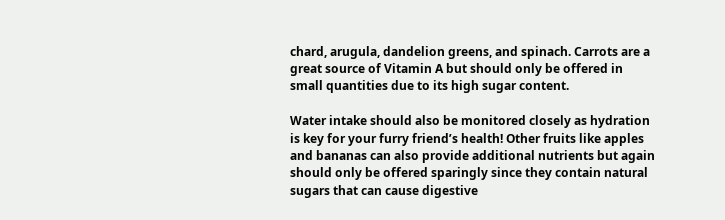chard, arugula, dandelion greens, and spinach. Carrots are a great source of Vitamin A but should only be offered in small quantities due to its high sugar content.

Water intake should also be monitored closely as hydration is key for your furry friend’s health! Other fruits like apples and bananas can also provide additional nutrients but again should only be offered sparingly since they contain natural sugars that can cause digestive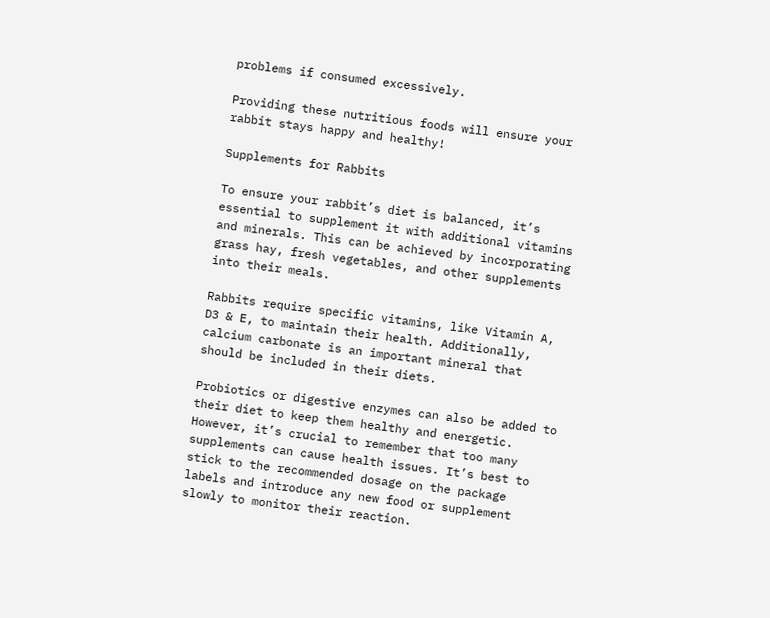problems if consumed excessively.

Providing these nutritious foods will ensure your rabbit stays happy and healthy!

Supplements for Rabbits

To ensure your rabbit’s diet is balanced, it’s essential to supplement it with additional vitamins and minerals. This can be achieved by incorporating grass hay, fresh vegetables, and other supplements into their meals.

Rabbits require specific vitamins, like Vitamin A, D3 & E, to maintain their health. Additionally, calcium carbonate is an important mineral that should be included in their diets.

Probiotics or digestive enzymes can also be added to their diet to keep them healthy and energetic. However, it’s crucial to remember that too many supplements can cause health issues. It’s best to stick to the recommended dosage on the package labels and introduce any new food or supplement slowly to monitor their reaction.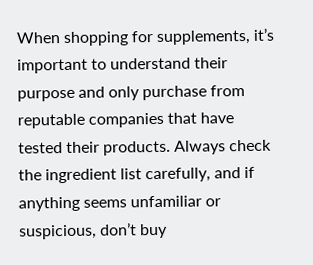When shopping for supplements, it’s important to understand their purpose and only purchase from reputable companies that have tested their products. Always check the ingredient list carefully, and if anything seems unfamiliar or suspicious, don’t buy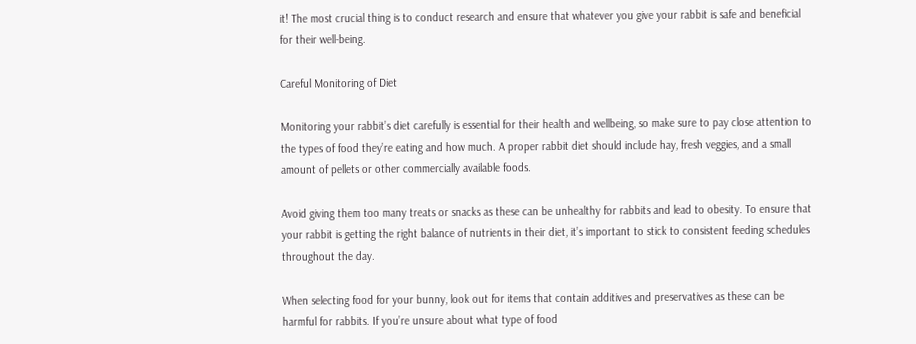it! The most crucial thing is to conduct research and ensure that whatever you give your rabbit is safe and beneficial for their well-being.

Careful Monitoring of Diet

Monitoring your rabbit’s diet carefully is essential for their health and wellbeing, so make sure to pay close attention to the types of food they’re eating and how much. A proper rabbit diet should include hay, fresh veggies, and a small amount of pellets or other commercially available foods.

Avoid giving them too many treats or snacks as these can be unhealthy for rabbits and lead to obesity. To ensure that your rabbit is getting the right balance of nutrients in their diet, it’s important to stick to consistent feeding schedules throughout the day.

When selecting food for your bunny, look out for items that contain additives and preservatives as these can be harmful for rabbits. If you’re unsure about what type of food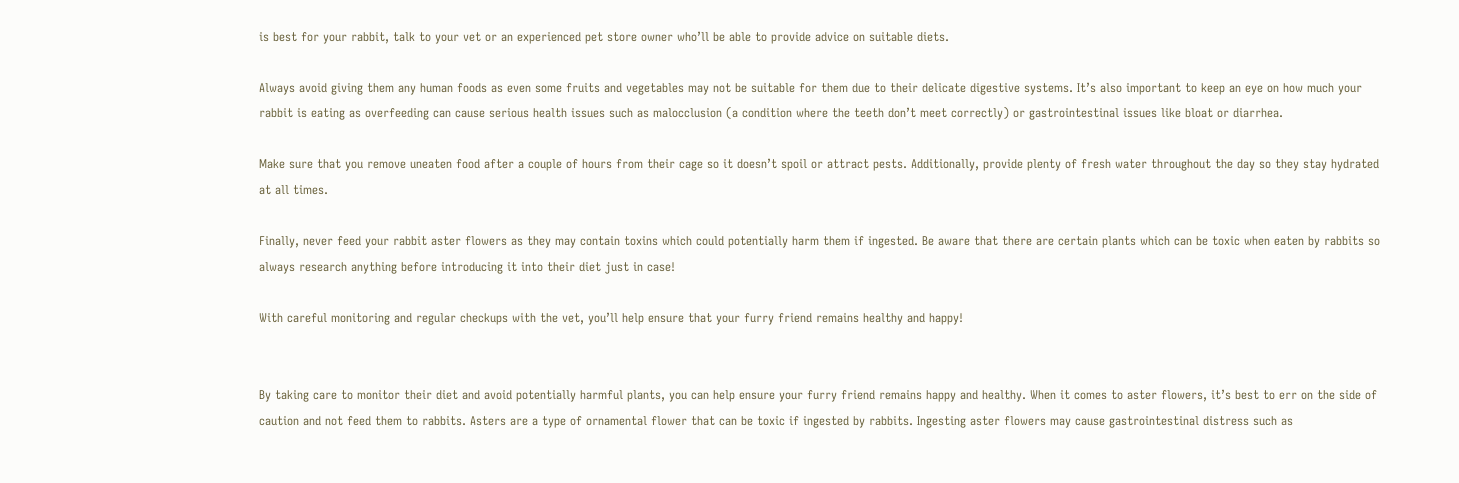is best for your rabbit, talk to your vet or an experienced pet store owner who’ll be able to provide advice on suitable diets.

Always avoid giving them any human foods as even some fruits and vegetables may not be suitable for them due to their delicate digestive systems. It’s also important to keep an eye on how much your rabbit is eating as overfeeding can cause serious health issues such as malocclusion (a condition where the teeth don’t meet correctly) or gastrointestinal issues like bloat or diarrhea.

Make sure that you remove uneaten food after a couple of hours from their cage so it doesn’t spoil or attract pests. Additionally, provide plenty of fresh water throughout the day so they stay hydrated at all times.

Finally, never feed your rabbit aster flowers as they may contain toxins which could potentially harm them if ingested. Be aware that there are certain plants which can be toxic when eaten by rabbits so always research anything before introducing it into their diet just in case!

With careful monitoring and regular checkups with the vet, you’ll help ensure that your furry friend remains healthy and happy!


By taking care to monitor their diet and avoid potentially harmful plants, you can help ensure your furry friend remains happy and healthy. When it comes to aster flowers, it’s best to err on the side of caution and not feed them to rabbits. Asters are a type of ornamental flower that can be toxic if ingested by rabbits. Ingesting aster flowers may cause gastrointestinal distress such as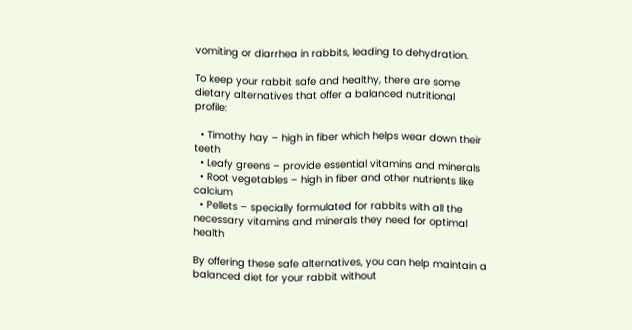vomiting or diarrhea in rabbits, leading to dehydration.

To keep your rabbit safe and healthy, there are some dietary alternatives that offer a balanced nutritional profile:

  • Timothy hay – high in fiber which helps wear down their teeth
  • Leafy greens – provide essential vitamins and minerals
  • Root vegetables – high in fiber and other nutrients like calcium
  • Pellets – specially formulated for rabbits with all the necessary vitamins and minerals they need for optimal health

By offering these safe alternatives, you can help maintain a balanced diet for your rabbit without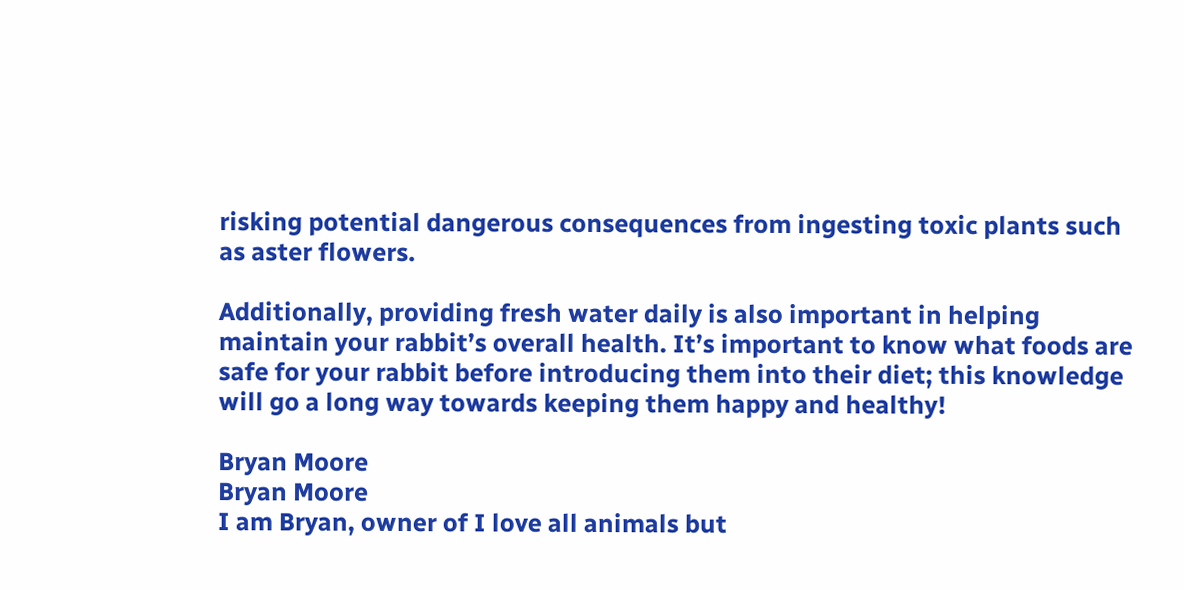risking potential dangerous consequences from ingesting toxic plants such as aster flowers.

Additionally, providing fresh water daily is also important in helping maintain your rabbit’s overall health. It’s important to know what foods are safe for your rabbit before introducing them into their diet; this knowledge will go a long way towards keeping them happy and healthy!

Bryan Moore
Bryan Moore
I am Bryan, owner of I love all animals but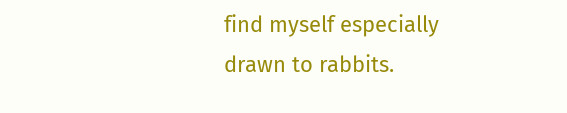find myself especially drawn to rabbits.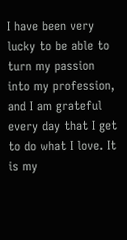I have been very lucky to be able to turn my passion into my profession, and I am grateful every day that I get to do what I love. It is my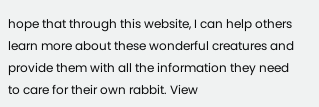hope that through this website, I can help others learn more about these wonderful creatures and provide them with all the information they need to care for their own rabbit. View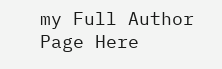my Full Author Page Here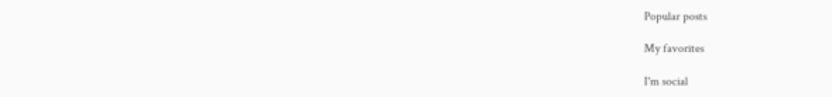Popular posts

My favorites

I'm social